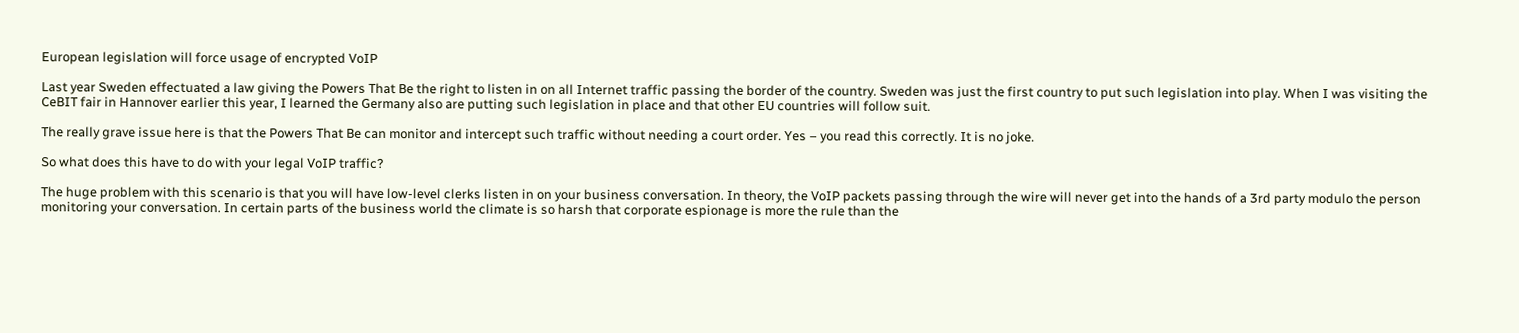European legislation will force usage of encrypted VoIP

Last year Sweden effectuated a law giving the Powers That Be the right to listen in on all Internet traffic passing the border of the country. Sweden was just the first country to put such legislation into play. When I was visiting the CeBIT fair in Hannover earlier this year, I learned the Germany also are putting such legislation in place and that other EU countries will follow suit.

The really grave issue here is that the Powers That Be can monitor and intercept such traffic without needing a court order. Yes – you read this correctly. It is no joke.

So what does this have to do with your legal VoIP traffic?

The huge problem with this scenario is that you will have low-level clerks listen in on your business conversation. In theory, the VoIP packets passing through the wire will never get into the hands of a 3rd party modulo the person monitoring your conversation. In certain parts of the business world the climate is so harsh that corporate espionage is more the rule than the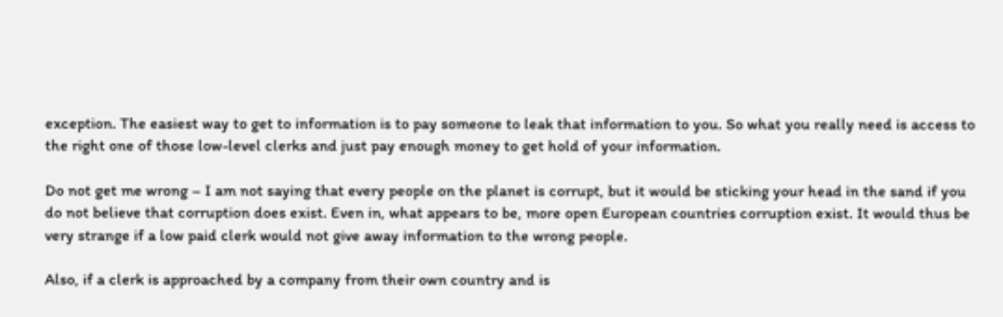exception. The easiest way to get to information is to pay someone to leak that information to you. So what you really need is access to the right one of those low-level clerks and just pay enough money to get hold of your information.

Do not get me wrong – I am not saying that every people on the planet is corrupt, but it would be sticking your head in the sand if you do not believe that corruption does exist. Even in, what appears to be, more open European countries corruption exist. It would thus be very strange if a low paid clerk would not give away information to the wrong people.

Also, if a clerk is approached by a company from their own country and is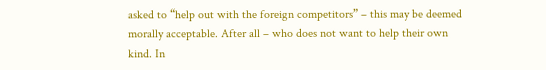asked to “help out with the foreign competitors” – this may be deemed morally acceptable. After all – who does not want to help their own kind. In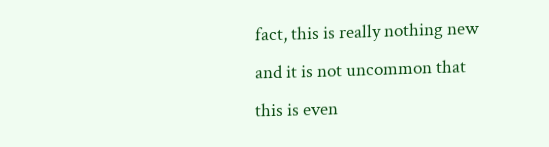fact, this is really nothing new and it is not uncommon that this is even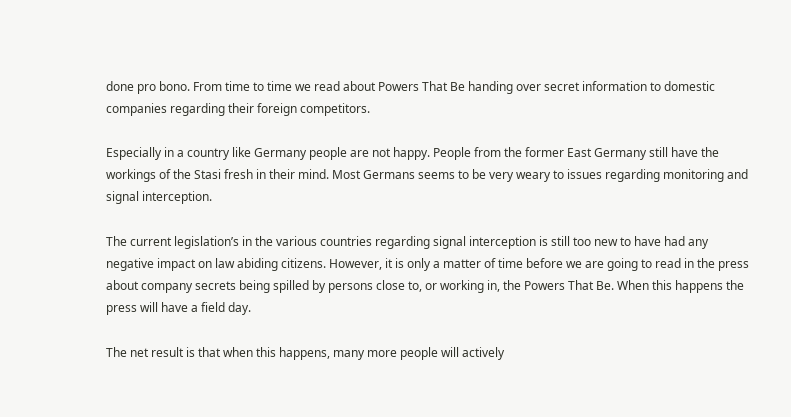done pro bono. From time to time we read about Powers That Be handing over secret information to domestic companies regarding their foreign competitors.

Especially in a country like Germany people are not happy. People from the former East Germany still have the workings of the Stasi fresh in their mind. Most Germans seems to be very weary to issues regarding monitoring and signal interception.

The current legislation’s in the various countries regarding signal interception is still too new to have had any negative impact on law abiding citizens. However, it is only a matter of time before we are going to read in the press about company secrets being spilled by persons close to, or working in, the Powers That Be. When this happens the press will have a field day.

The net result is that when this happens, many more people will actively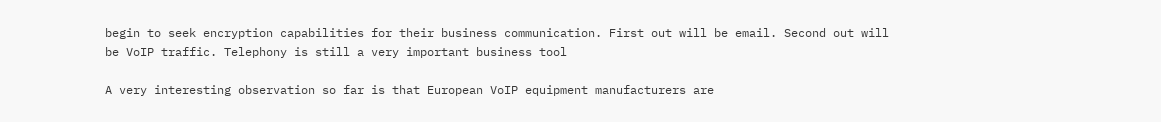begin to seek encryption capabilities for their business communication. First out will be email. Second out will be VoIP traffic. Telephony is still a very important business tool

A very interesting observation so far is that European VoIP equipment manufacturers are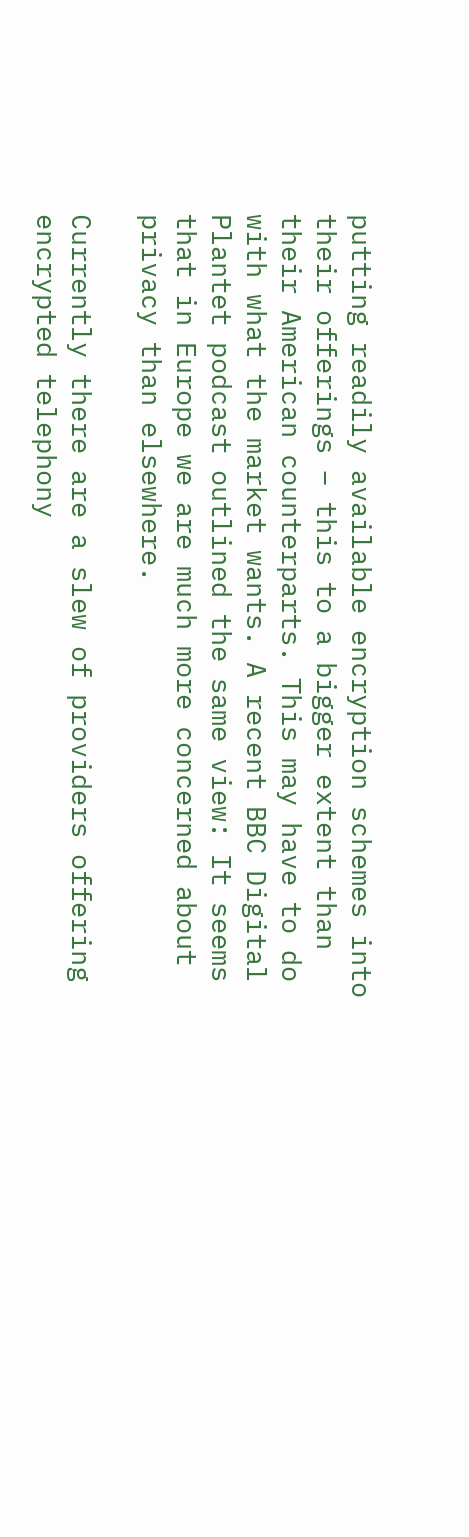putting readily available encryption schemes into their offerings – this to a bigger extent than their American counterparts. This may have to do with what the market wants. A recent BBC Digital Plantet podcast outlined the same view: It seems that in Europe we are much more concerned about privacy than elsewhere.

Currently there are a slew of providers offering encrypted telephony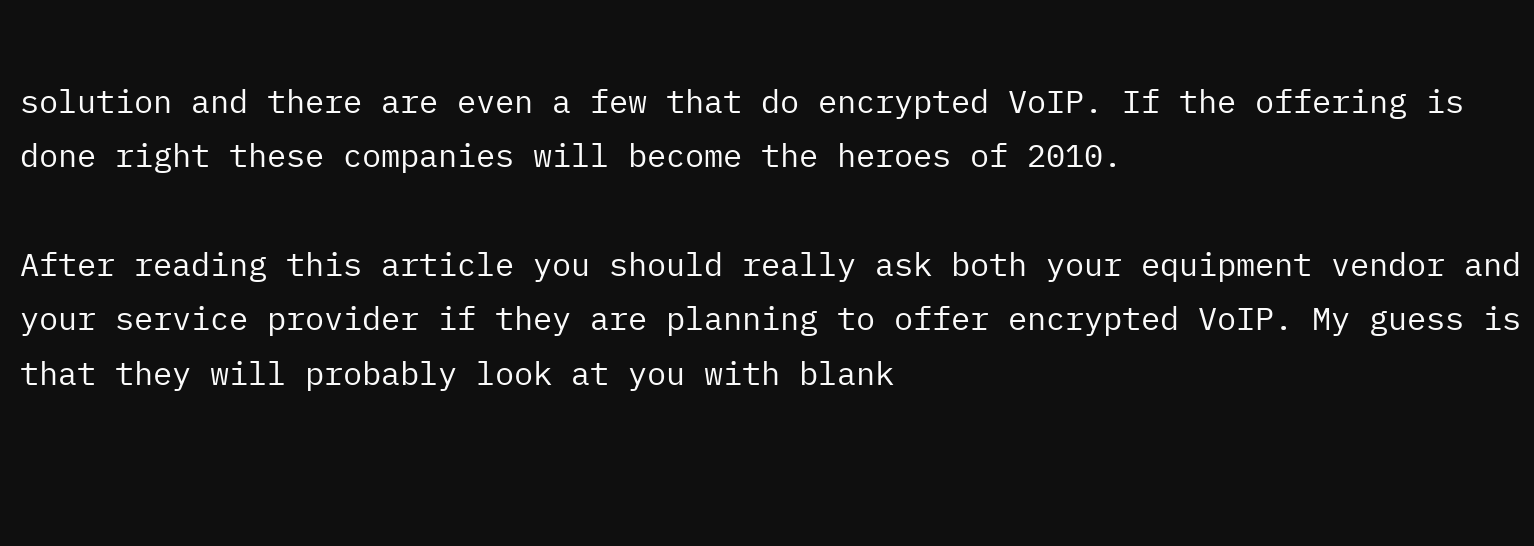solution and there are even a few that do encrypted VoIP. If the offering is done right these companies will become the heroes of 2010.

After reading this article you should really ask both your equipment vendor and your service provider if they are planning to offer encrypted VoIP. My guess is that they will probably look at you with blank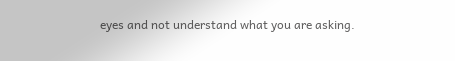eyes and not understand what you are asking.